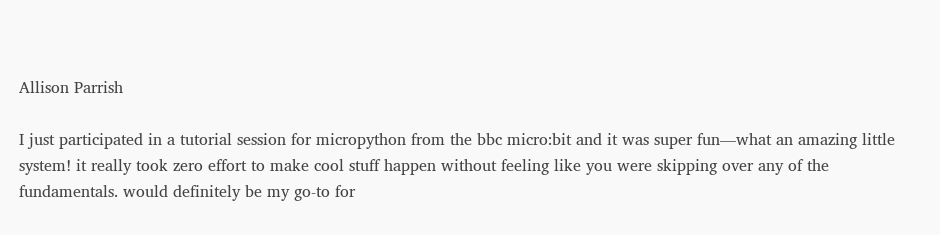Allison Parrish

I just participated in a tutorial session for micropython from the bbc micro:bit and it was super fun—what an amazing little system! it really took zero effort to make cool stuff happen without feeling like you were skipping over any of the fundamentals. would definitely be my go-to for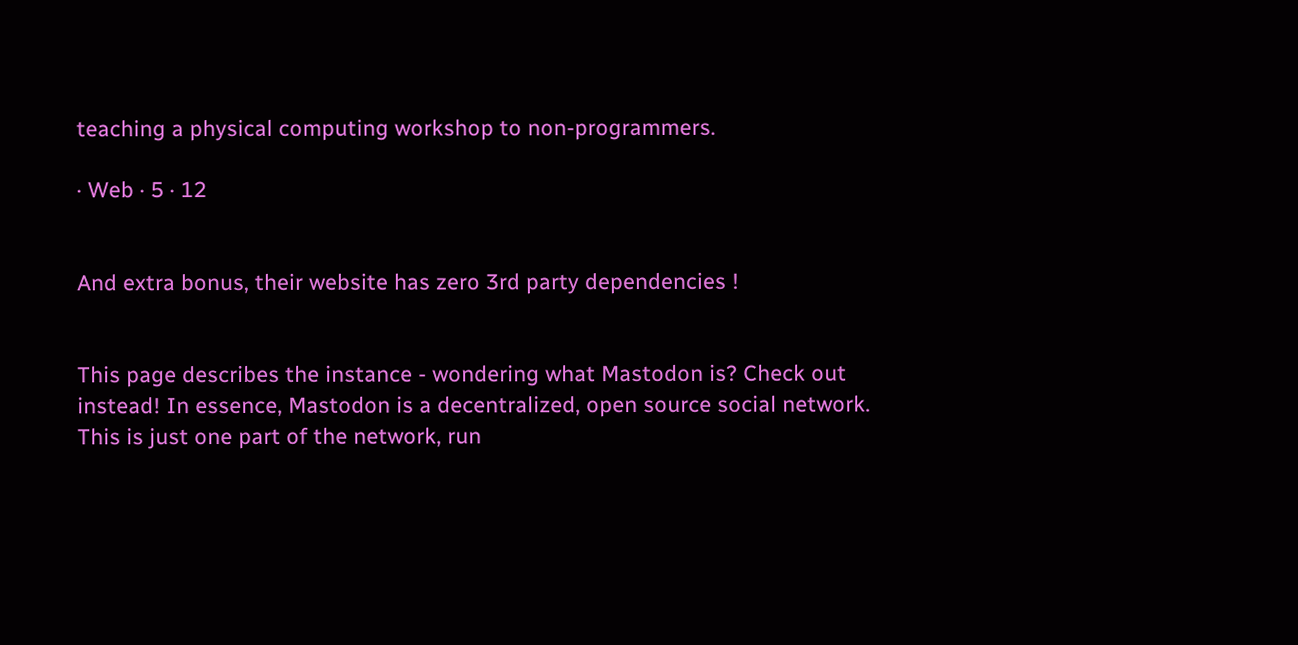teaching a physical computing workshop to non-programmers.

· Web · 5 · 12


And extra bonus, their website has zero 3rd party dependencies !


This page describes the instance - wondering what Mastodon is? Check out instead! In essence, Mastodon is a decentralized, open source social network. This is just one part of the network, run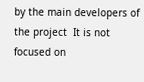by the main developers of the project  It is not focused on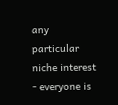any particular niche interest - everyone is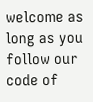welcome as long as you follow our code of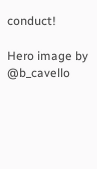conduct!

Hero image by @b_cavello